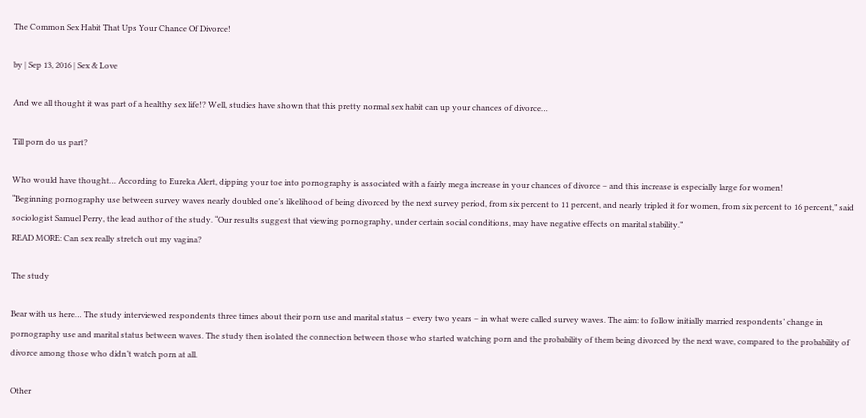The Common Sex Habit That Ups Your Chance Of Divorce!

by | Sep 13, 2016 | Sex & Love

And we all thought it was part of a healthy sex life!? Well, studies have shown that this pretty normal sex habit can up your chances of divorce…

Till porn do us part?

Who would have thought… According to Eureka Alert, dipping your toe into pornography is associated with a fairly mega increase in your chances of divorce – and this increase is especially large for women!
“Beginning pornography use between survey waves nearly doubled one’s likelihood of being divorced by the next survey period, from six percent to 11 percent, and nearly tripled it for women, from six percent to 16 percent,” said sociologist Samuel Perry, the lead author of the study. “Our results suggest that viewing pornography, under certain social conditions, may have negative effects on marital stability.”
READ MORE: Can sex really stretch out my vagina?

The study

Bear with us here… The study interviewed respondents three times about their porn use and marital status – every two years – in what were called survey waves. The aim: to follow initially married respondents’ change in pornography use and marital status between waves. The study then isolated the connection between those who started watching porn and the probability of them being divorced by the next wave, compared to the probability of divorce among those who didn’t watch porn at all.

Other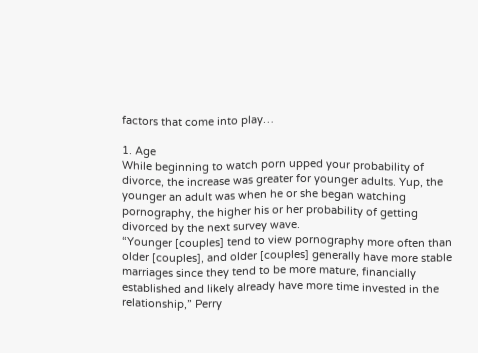factors that come into play…

1. Age
While beginning to watch porn upped your probability of divorce, the increase was greater for younger adults. Yup, the younger an adult was when he or she began watching pornography, the higher his or her probability of getting divorced by the next survey wave.
“Younger [couples] tend to view pornography more often than older [couples], and older [couples] generally have more stable marriages since they tend to be more mature, financially established and likely already have more time invested in the relationship,” Perry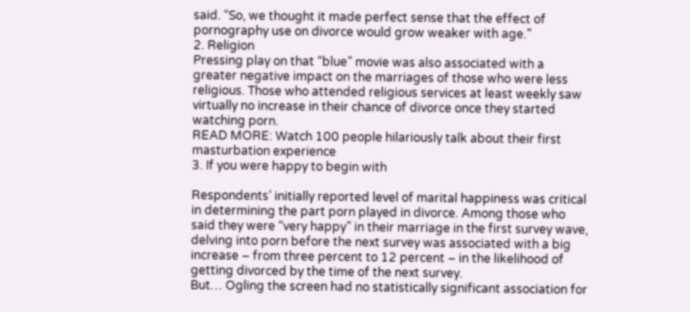said. “So, we thought it made perfect sense that the effect of pornography use on divorce would grow weaker with age.”
2. Religion
Pressing play on that “blue” movie was also associated with a greater negative impact on the marriages of those who were less religious. Those who attended religious services at least weekly saw virtually no increase in their chance of divorce once they started watching porn.
READ MORE: Watch 100 people hilariously talk about their first masturbation experience
3. If you were happy to begin with

Respondents’ initially reported level of marital happiness was critical in determining the part porn played in divorce. Among those who said they were “very happy” in their marriage in the first survey wave, delving into porn before the next survey was associated with a big increase – from three percent to 12 percent – in the likelihood of getting divorced by the time of the next survey.
But… Ogling the screen had no statistically significant association for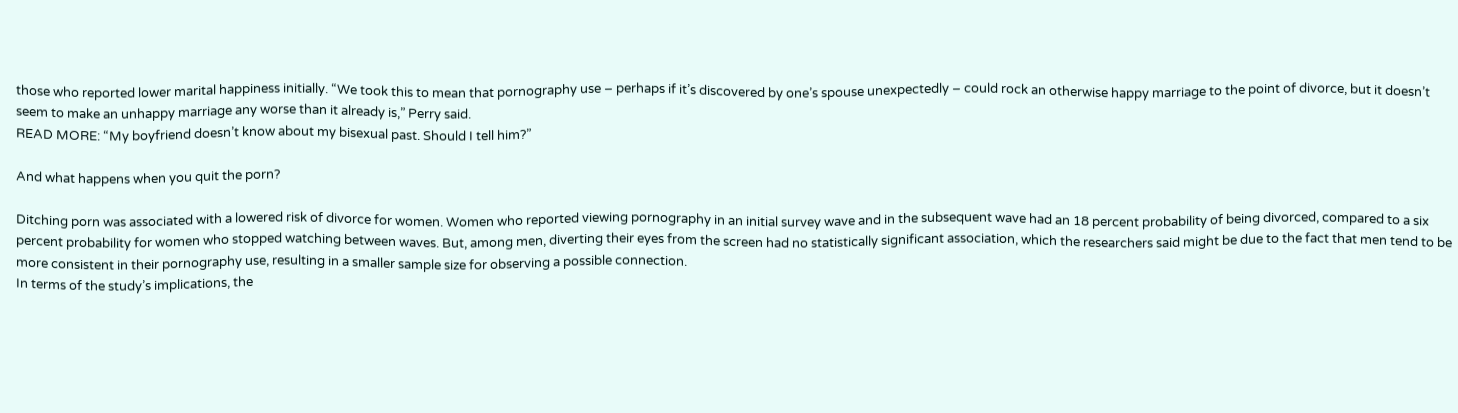those who reported lower marital happiness initially. “We took this to mean that pornography use – perhaps if it’s discovered by one’s spouse unexpectedly – could rock an otherwise happy marriage to the point of divorce, but it doesn’t seem to make an unhappy marriage any worse than it already is,” Perry said.
READ MORE: “My boyfriend doesn’t know about my bisexual past. Should I tell him?”

And what happens when you quit the porn?

Ditching porn was associated with a lowered risk of divorce for women. Women who reported viewing pornography in an initial survey wave and in the subsequent wave had an 18 percent probability of being divorced, compared to a six percent probability for women who stopped watching between waves. But, among men, diverting their eyes from the screen had no statistically significant association, which the researchers said might be due to the fact that men tend to be more consistent in their pornography use, resulting in a smaller sample size for observing a possible connection.
In terms of the study’s implications, the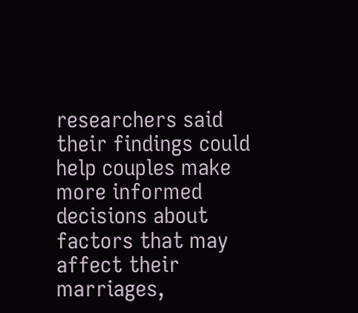researchers said their findings could help couples make more informed decisions about factors that may affect their marriages,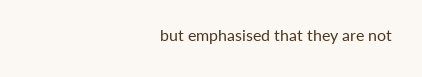but emphasised that they are not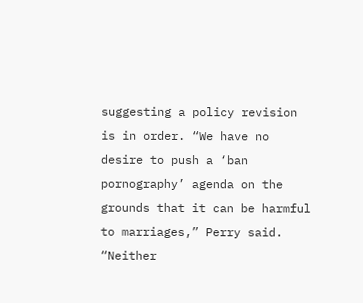suggesting a policy revision is in order. “We have no desire to push a ‘ban pornography’ agenda on the grounds that it can be harmful to marriages,” Perry said. “Neither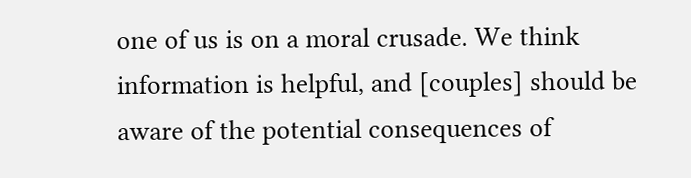one of us is on a moral crusade. We think information is helpful, and [couples] should be aware of the potential consequences of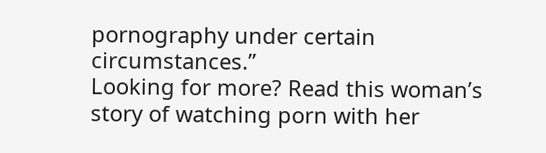pornography under certain circumstances.”
Looking for more? Read this woman’s story of watching porn with her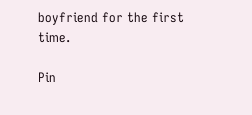boyfriend for the first time.

Pin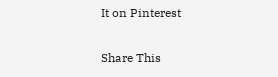It on Pinterest

Share This